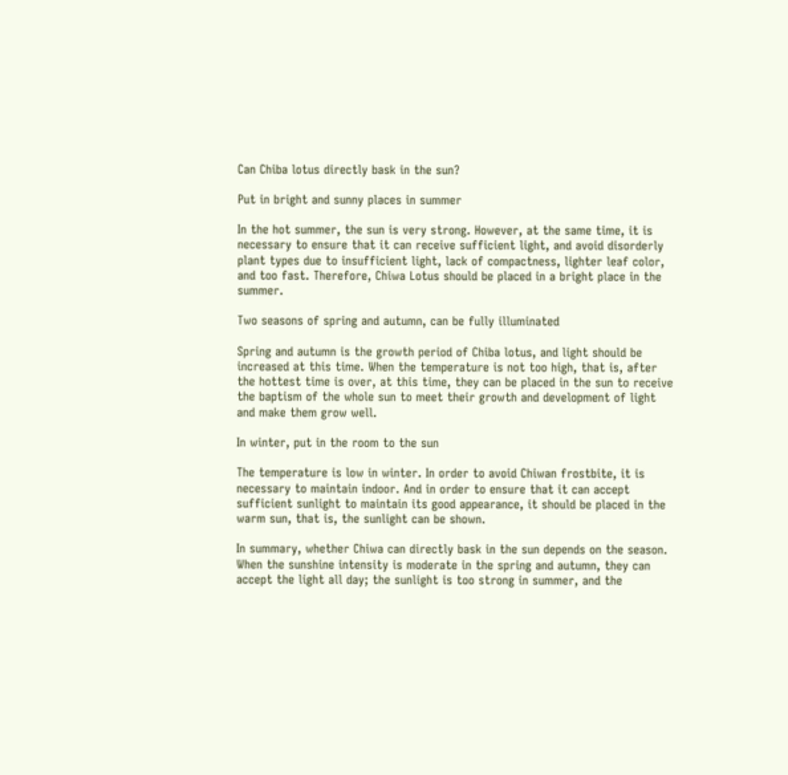Can Chiba lotus directly bask in the sun?

Put in bright and sunny places in summer

In the hot summer, the sun is very strong. However, at the same time, it is necessary to ensure that it can receive sufficient light, and avoid disorderly plant types due to insufficient light, lack of compactness, lighter leaf color, and too fast. Therefore, Chiwa Lotus should be placed in a bright place in the summer.

Two seasons of spring and autumn, can be fully illuminated

Spring and autumn is the growth period of Chiba lotus, and light should be increased at this time. When the temperature is not too high, that is, after the hottest time is over, at this time, they can be placed in the sun to receive the baptism of the whole sun to meet their growth and development of light and make them grow well.

In winter, put in the room to the sun

The temperature is low in winter. In order to avoid Chiwan frostbite, it is necessary to maintain indoor. And in order to ensure that it can accept sufficient sunlight to maintain its good appearance, it should be placed in the warm sun, that is, the sunlight can be shown.

In summary, whether Chiwa can directly bask in the sun depends on the season. When the sunshine intensity is moderate in the spring and autumn, they can accept the light all day; the sunlight is too strong in summer, and the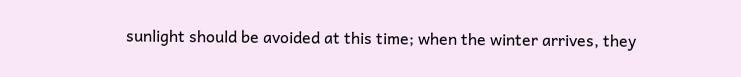sunlight should be avoided at this time; when the winter arrives, they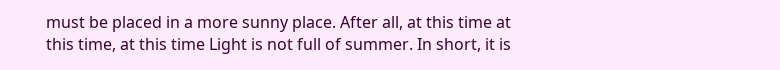must be placed in a more sunny place. After all, at this time at this time, at this time Light is not full of summer. In short, it is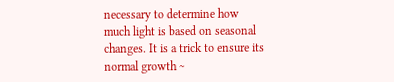necessary to determine how much light is based on seasonal changes. It is a trick to ensure its normal growth ~